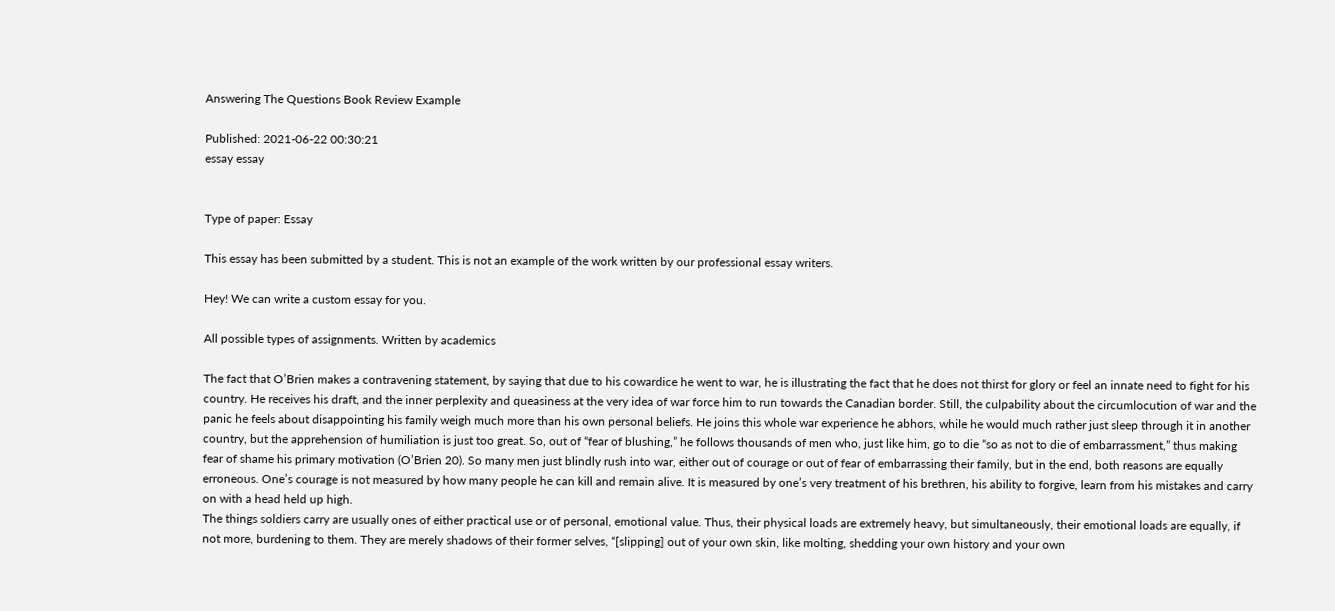Answering The Questions Book Review Example

Published: 2021-06-22 00:30:21
essay essay


Type of paper: Essay

This essay has been submitted by a student. This is not an example of the work written by our professional essay writers.

Hey! We can write a custom essay for you.

All possible types of assignments. Written by academics

The fact that O’Brien makes a contravening statement, by saying that due to his cowardice he went to war, he is illustrating the fact that he does not thirst for glory or feel an innate need to fight for his country. He receives his draft, and the inner perplexity and queasiness at the very idea of war force him to run towards the Canadian border. Still, the culpability about the circumlocution of war and the panic he feels about disappointing his family weigh much more than his own personal beliefs. He joins this whole war experience he abhors, while he would much rather just sleep through it in another country, but the apprehension of humiliation is just too great. So, out of “fear of blushing,” he follows thousands of men who, just like him, go to die “so as not to die of embarrassment,” thus making fear of shame his primary motivation (O’Brien 20). So many men just blindly rush into war, either out of courage or out of fear of embarrassing their family, but in the end, both reasons are equally erroneous. One’s courage is not measured by how many people he can kill and remain alive. It is measured by one’s very treatment of his brethren, his ability to forgive, learn from his mistakes and carry on with a head held up high.
The things soldiers carry are usually ones of either practical use or of personal, emotional value. Thus, their physical loads are extremely heavy, but simultaneously, their emotional loads are equally, if not more, burdening to them. They are merely shadows of their former selves, “[slipping] out of your own skin, like molting, shedding your own history and your own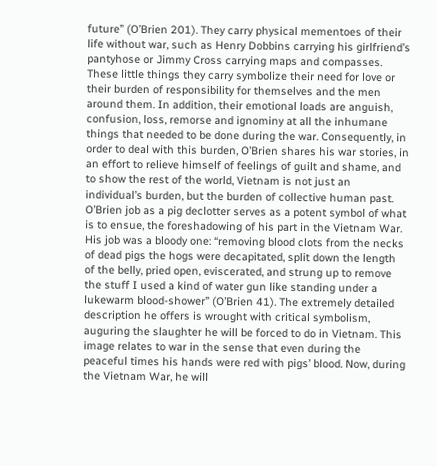future” (O’Brien 201). They carry physical mementoes of their life without war, such as Henry Dobbins carrying his girlfriend’s pantyhose or Jimmy Cross carrying maps and compasses. These little things they carry symbolize their need for love or their burden of responsibility for themselves and the men around them. In addition, their emotional loads are anguish, confusion, loss, remorse and ignominy at all the inhumane things that needed to be done during the war. Consequently, in order to deal with this burden, O’Brien shares his war stories, in an effort to relieve himself of feelings of guilt and shame, and to show the rest of the world, Vietnam is not just an individual’s burden, but the burden of collective human past.
O’Brien job as a pig declotter serves as a potent symbol of what is to ensue, the foreshadowing of his part in the Vietnam War. His job was a bloody one: “removing blood clots from the necks of dead pigs the hogs were decapitated, split down the length of the belly, pried open, eviscerated, and strung up to remove the stuff I used a kind of water gun like standing under a lukewarm blood-shower” (O’Brien 41). The extremely detailed description he offers is wrought with critical symbolism, auguring the slaughter he will be forced to do in Vietnam. This image relates to war in the sense that even during the peaceful times his hands were red with pigs’ blood. Now, during the Vietnam War, he will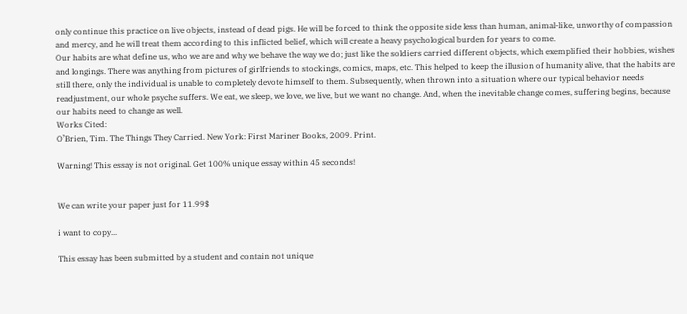only continue this practice on live objects, instead of dead pigs. He will be forced to think the opposite side less than human, animal-like, unworthy of compassion and mercy, and he will treat them according to this inflicted belief, which will create a heavy psychological burden for years to come.
Our habits are what define us, who we are and why we behave the way we do; just like the soldiers carried different objects, which exemplified their hobbies, wishes and longings. There was anything from pictures of girlfriends to stockings, comics, maps, etc. This helped to keep the illusion of humanity alive, that the habits are still there, only the individual is unable to completely devote himself to them. Subsequently, when thrown into a situation where our typical behavior needs readjustment, our whole psyche suffers. We eat, we sleep, we love, we live, but we want no change. And, when the inevitable change comes, suffering begins, because our habits need to change as well.
Works Cited:
O’Brien, Tim. The Things They Carried. New York: First Mariner Books, 2009. Print.

Warning! This essay is not original. Get 100% unique essay within 45 seconds!


We can write your paper just for 11.99$

i want to copy...

This essay has been submitted by a student and contain not unique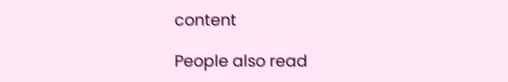content

People also read